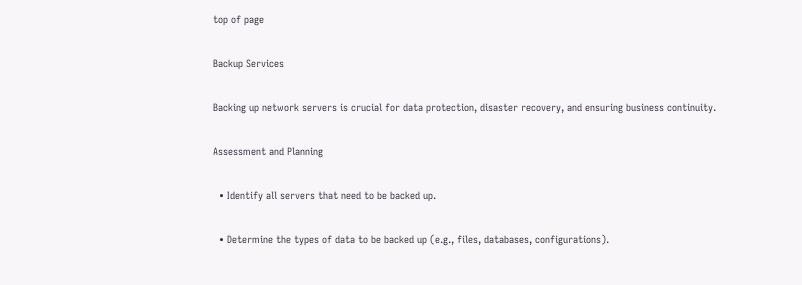top of page

Backup Services

Backing up network servers is crucial for data protection, disaster recovery, and ensuring business continuity.

Assessment and Planning

  • Identify all servers that need to be backed up.

  • Determine the types of data to be backed up (e.g., files, databases, configurations).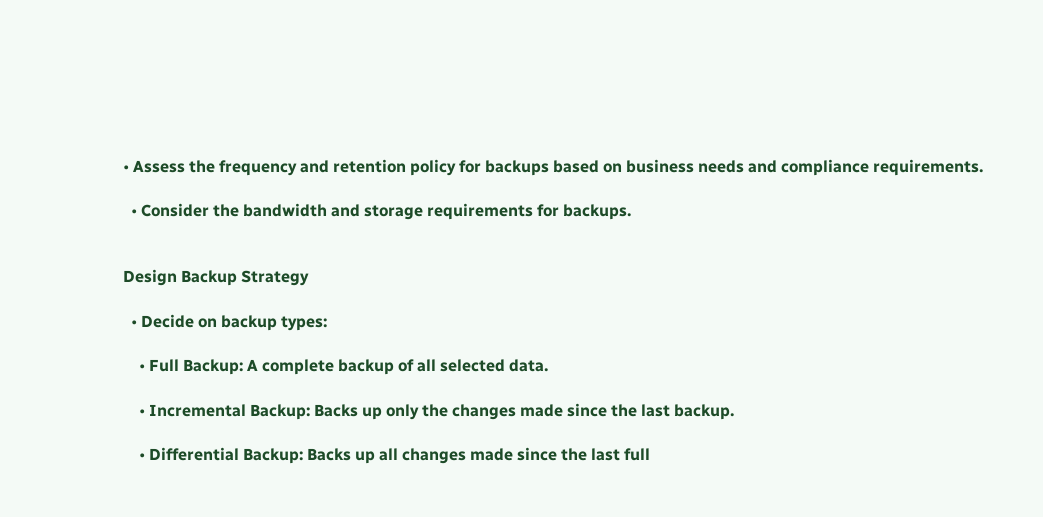• Assess the frequency and retention policy for backups based on business needs and compliance requirements.

  • Consider the bandwidth and storage requirements for backups.


Design Backup Strategy

  • Decide on backup types:

    • Full Backup: A complete backup of all selected data.

    • Incremental Backup: Backs up only the changes made since the last backup.

    • Differential Backup: Backs up all changes made since the last full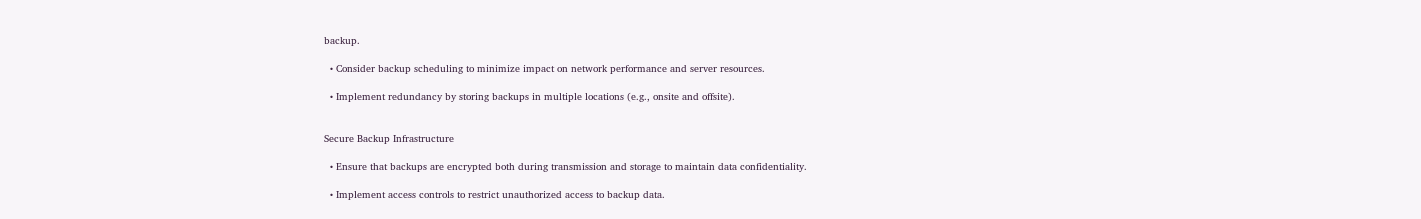backup.

  • Consider backup scheduling to minimize impact on network performance and server resources.

  • Implement redundancy by storing backups in multiple locations (e.g., onsite and offsite).


Secure Backup Infrastructure

  • Ensure that backups are encrypted both during transmission and storage to maintain data confidentiality.

  • Implement access controls to restrict unauthorized access to backup data.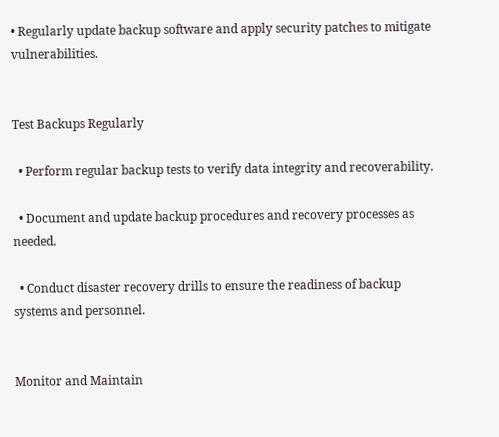• Regularly update backup software and apply security patches to mitigate vulnerabilities.


Test Backups Regularly

  • Perform regular backup tests to verify data integrity and recoverability.

  • Document and update backup procedures and recovery processes as needed.

  • Conduct disaster recovery drills to ensure the readiness of backup systems and personnel.


Monitor and Maintain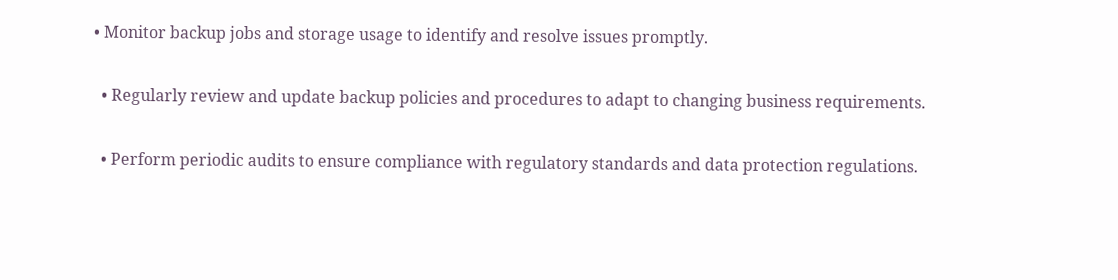• Monitor backup jobs and storage usage to identify and resolve issues promptly.

  • Regularly review and update backup policies and procedures to adapt to changing business requirements.

  • Perform periodic audits to ensure compliance with regulatory standards and data protection regulations.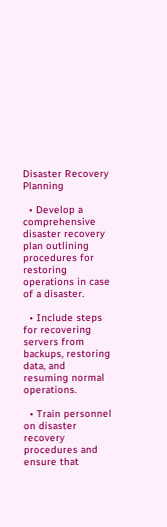Disaster Recovery Planning

  • Develop a comprehensive disaster recovery plan outlining procedures for restoring operations in case of a disaster.

  • Include steps for recovering servers from backups, restoring data, and resuming normal operations.

  • Train personnel on disaster recovery procedures and ensure that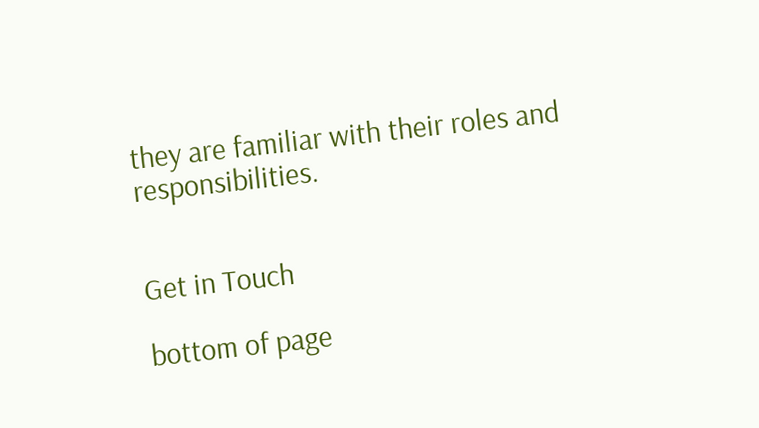they are familiar with their roles and responsibilities.


Get in Touch

bottom of page